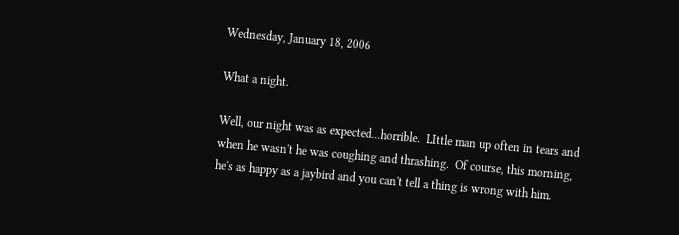Wednesday, January 18, 2006

What a night.

Well, our night was as expected...horrible.  LIttle man up often in tears and when he wasn't he was coughing and thrashing.  Of course, this morning, he's as happy as a jaybird and you can't tell a thing is wrong with him.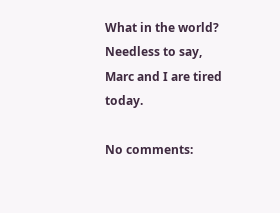What in the world?   Needless to say, Marc and I are tired today.

No comments: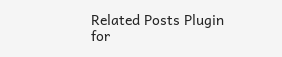Related Posts Plugin for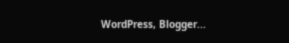WordPress, Blogger...